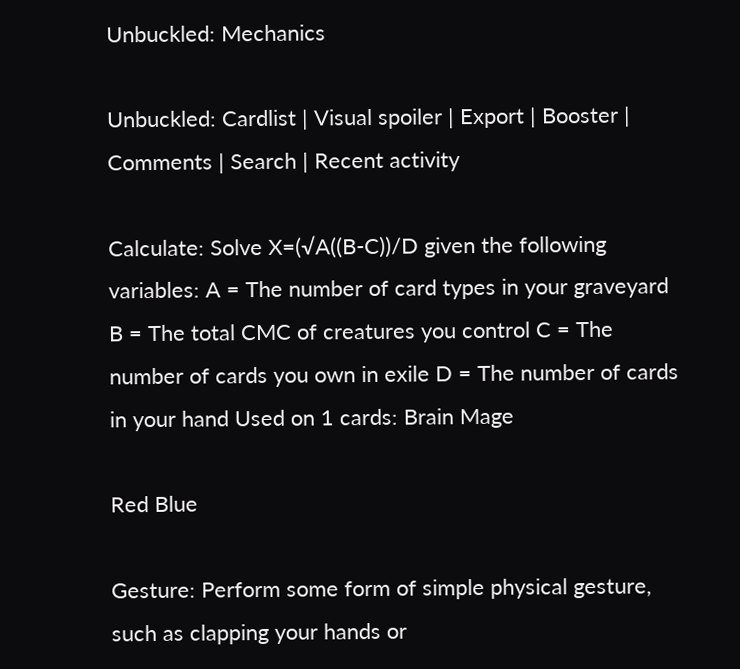Unbuckled: Mechanics

Unbuckled: Cardlist | Visual spoiler | Export | Booster | Comments | Search | Recent activity

Calculate: Solve X=(√A((B-C))/D given the following variables: A = The number of card types in your graveyard B = The total CMC of creatures you control C = The number of cards you own in exile D = The number of cards in your hand Used on 1 cards: Brain Mage

Red Blue

Gesture: Perform some form of simple physical gesture, such as clapping your hands or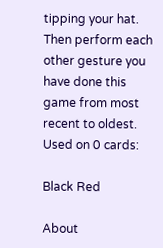tipping your hat. Then perform each other gesture you have done this game from most recent to oldest. Used on 0 cards:

Black Red

About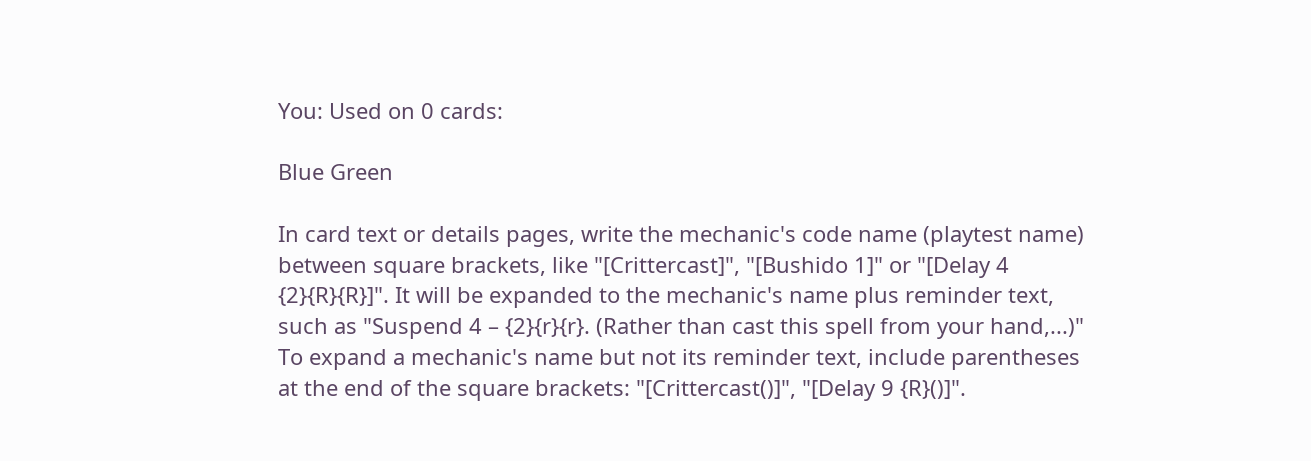You: Used on 0 cards:

Blue Green

In card text or details pages, write the mechanic's code name (playtest name) between square brackets, like "[Crittercast]", "[Bushido 1]" or "[Delay 4 {2}{R}{R}]". It will be expanded to the mechanic's name plus reminder text, such as "Suspend 4 – {2}{r}{r}. (Rather than cast this spell from your hand,...)"
To expand a mechanic's name but not its reminder text, include parentheses at the end of the square brackets: "[Crittercast()]", "[Delay 9 {R}()]".